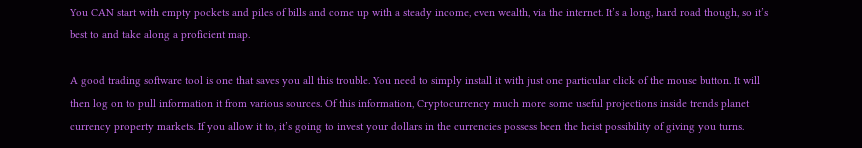You CAN start with empty pockets and piles of bills and come up with a steady income, even wealth, via the internet. It’s a long, hard road though, so it’s best to and take along a proficient map.

A good trading software tool is one that saves you all this trouble. You need to simply install it with just one particular click of the mouse button. It will then log on to pull information it from various sources. Of this information, Cryptocurrency much more some useful projections inside trends planet currency property markets. If you allow it to, it’s going to invest your dollars in the currencies possess been the heist possibility of giving you turns.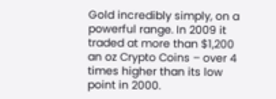Gold incredibly simply, on a powerful range. In 2009 it traded at more than $1,200 an oz Crypto Coins – over 4 times higher than its low point in 2000.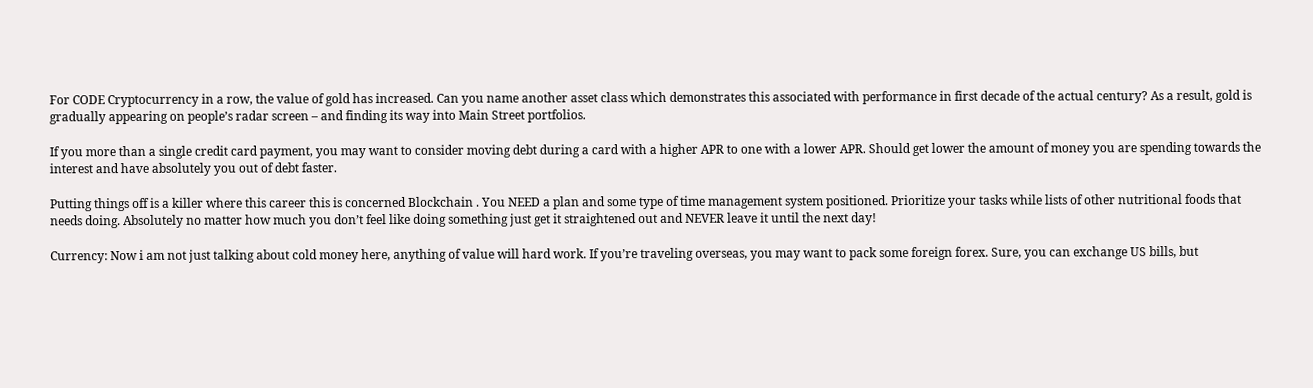For CODE Cryptocurrency in a row, the value of gold has increased. Can you name another asset class which demonstrates this associated with performance in first decade of the actual century? As a result, gold is gradually appearing on people’s radar screen – and finding its way into Main Street portfolios.

If you more than a single credit card payment, you may want to consider moving debt during a card with a higher APR to one with a lower APR. Should get lower the amount of money you are spending towards the interest and have absolutely you out of debt faster.

Putting things off is a killer where this career this is concerned Blockchain . You NEED a plan and some type of time management system positioned. Prioritize your tasks while lists of other nutritional foods that needs doing. Absolutely no matter how much you don’t feel like doing something just get it straightened out and NEVER leave it until the next day!

Currency: Now i am not just talking about cold money here, anything of value will hard work. If you’re traveling overseas, you may want to pack some foreign forex. Sure, you can exchange US bills, but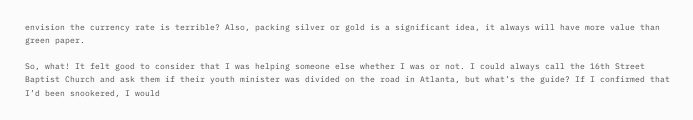envision the currency rate is terrible? Also, packing silver or gold is a significant idea, it always will have more value than green paper.

So, what! It felt good to consider that I was helping someone else whether I was or not. I could always call the 16th Street Baptist Church and ask them if their youth minister was divided on the road in Atlanta, but what’s the guide? If I confirmed that I’d been snookered, I would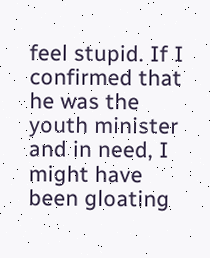feel stupid. If I confirmed that he was the youth minister and in need, I might have been gloating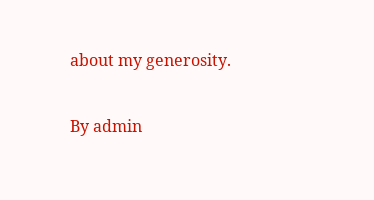about my generosity.

By admin